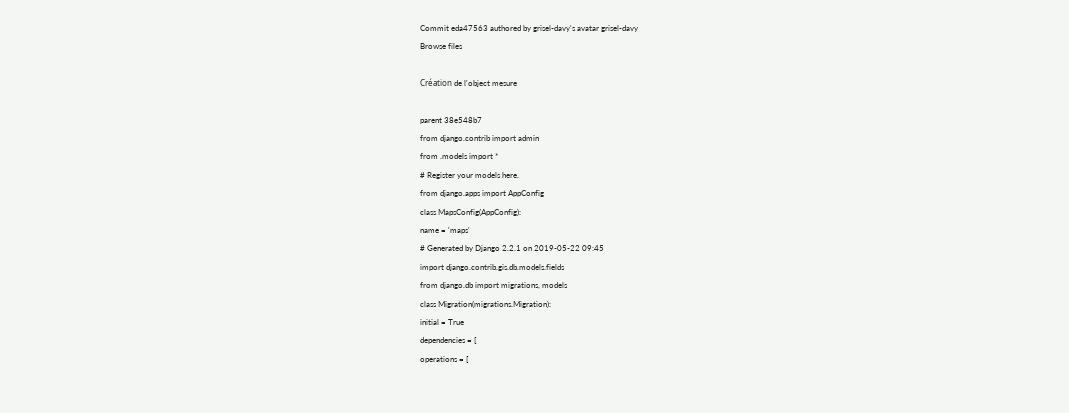Commit eda47563 authored by grisel-davy's avatar grisel-davy
Browse files

Création de l'object mesure

parent 38e548b7
from django.contrib import admin
from .models import *
# Register your models here.
from django.apps import AppConfig
class MapsConfig(AppConfig):
name = 'maps'
# Generated by Django 2.2.1 on 2019-05-22 09:45
import django.contrib.gis.db.models.fields
from django.db import migrations, models
class Migration(migrations.Migration):
initial = True
dependencies = [
operations = [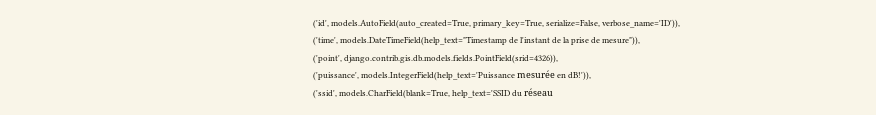('id', models.AutoField(auto_created=True, primary_key=True, serialize=False, verbose_name='ID')),
('time', models.DateTimeField(help_text="Timestamp de l'instant de la prise de mesure")),
('point', django.contrib.gis.db.models.fields.PointField(srid=4326)),
('puissance', models.IntegerField(help_text='Puissance mesurée en dB!')),
('ssid', models.CharField(blank=True, help_text='SSID du réseau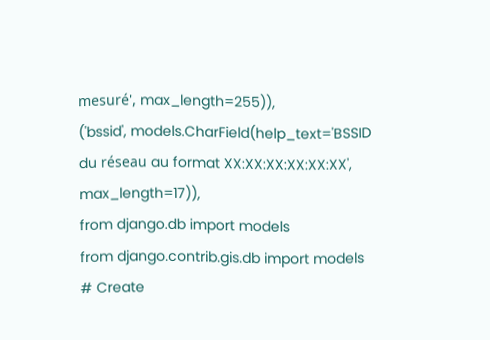mesuré', max_length=255)),
('bssid', models.CharField(help_text='BSSID du réseau au format XX:XX:XX:XX:XX:XX', max_length=17)),
from django.db import models
from django.contrib.gis.db import models
# Create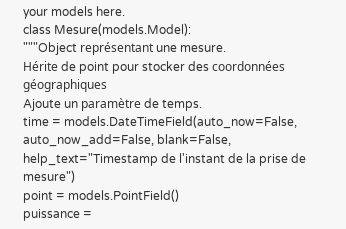your models here.
class Mesure(models.Model):
"""Object représentant une mesure.
Hérite de point pour stocker des coordonnées géographiques
Ajoute un paramètre de temps.
time = models.DateTimeField(auto_now=False, auto_now_add=False, blank=False, help_text="Timestamp de l'instant de la prise de mesure")
point = models.PointField()
puissance =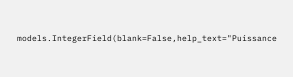models.IntegerField(blank=False,help_text="Puissance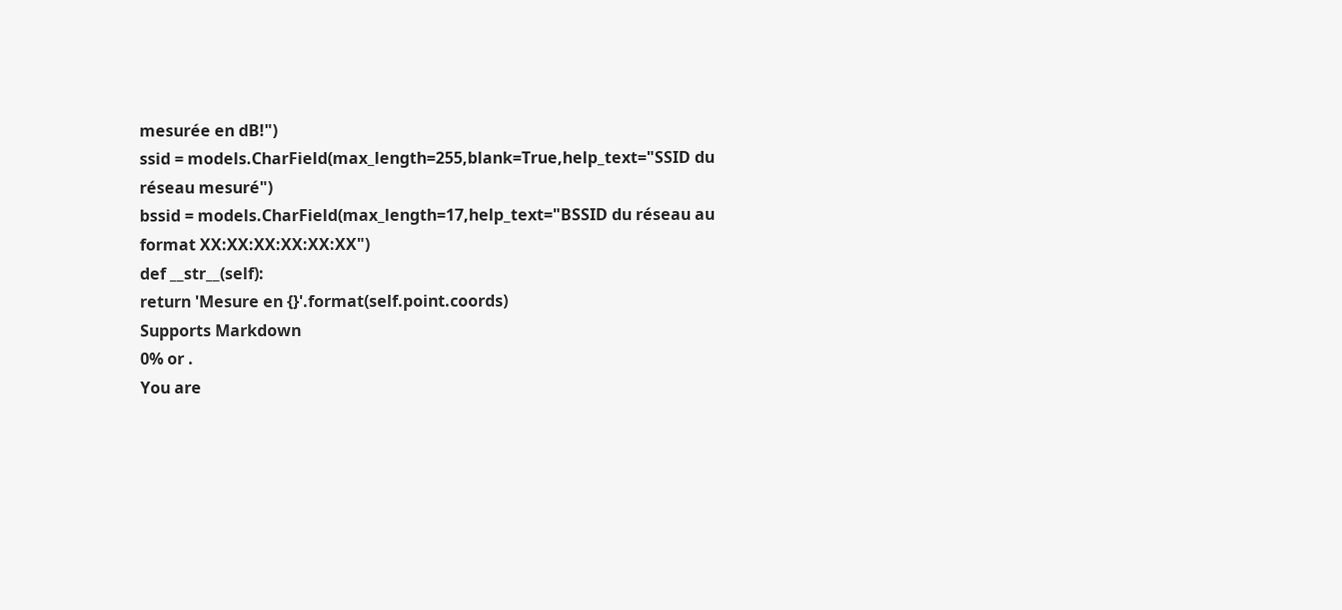mesurée en dB!")
ssid = models.CharField(max_length=255,blank=True,help_text="SSID du réseau mesuré")
bssid = models.CharField(max_length=17,help_text="BSSID du réseau au format XX:XX:XX:XX:XX:XX")
def __str__(self):
return 'Mesure en {}'.format(self.point.coords)
Supports Markdown
0% or .
You are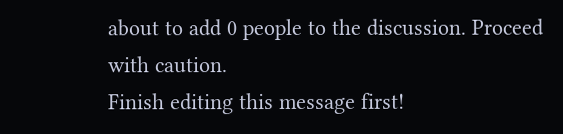about to add 0 people to the discussion. Proceed with caution.
Finish editing this message first!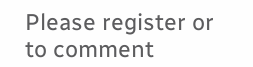Please register or to comment